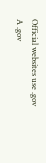Official websites use .gov
A .gov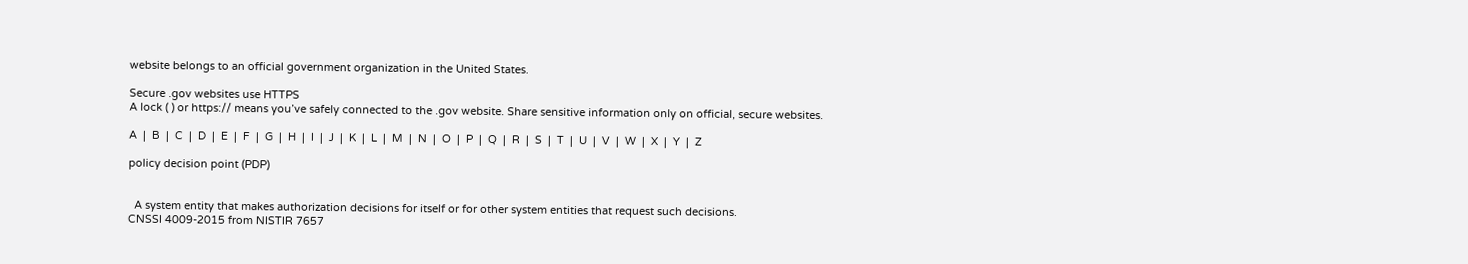website belongs to an official government organization in the United States.

Secure .gov websites use HTTPS
A lock ( ) or https:// means you’ve safely connected to the .gov website. Share sensitive information only on official, secure websites.

A  |  B  |  C  |  D  |  E  |  F  |  G  |  H  |  I  |  J  |  K  |  L  |  M  |  N  |  O  |  P  |  Q  |  R  |  S  |  T  |  U  |  V  |  W  |  X  |  Y  |  Z

policy decision point (PDP)


  A system entity that makes authorization decisions for itself or for other system entities that request such decisions.
CNSSI 4009-2015 from NISTIR 7657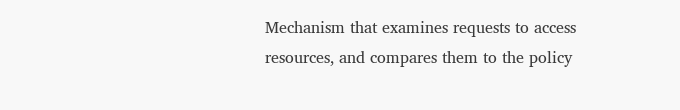Mechanism that examines requests to access resources, and compares them to the policy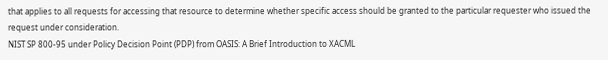that applies to all requests for accessing that resource to determine whether specific access should be granted to the particular requester who issued the request under consideration.
NIST SP 800-95 under Policy Decision Point (PDP) from OASIS: A Brief Introduction to XACML